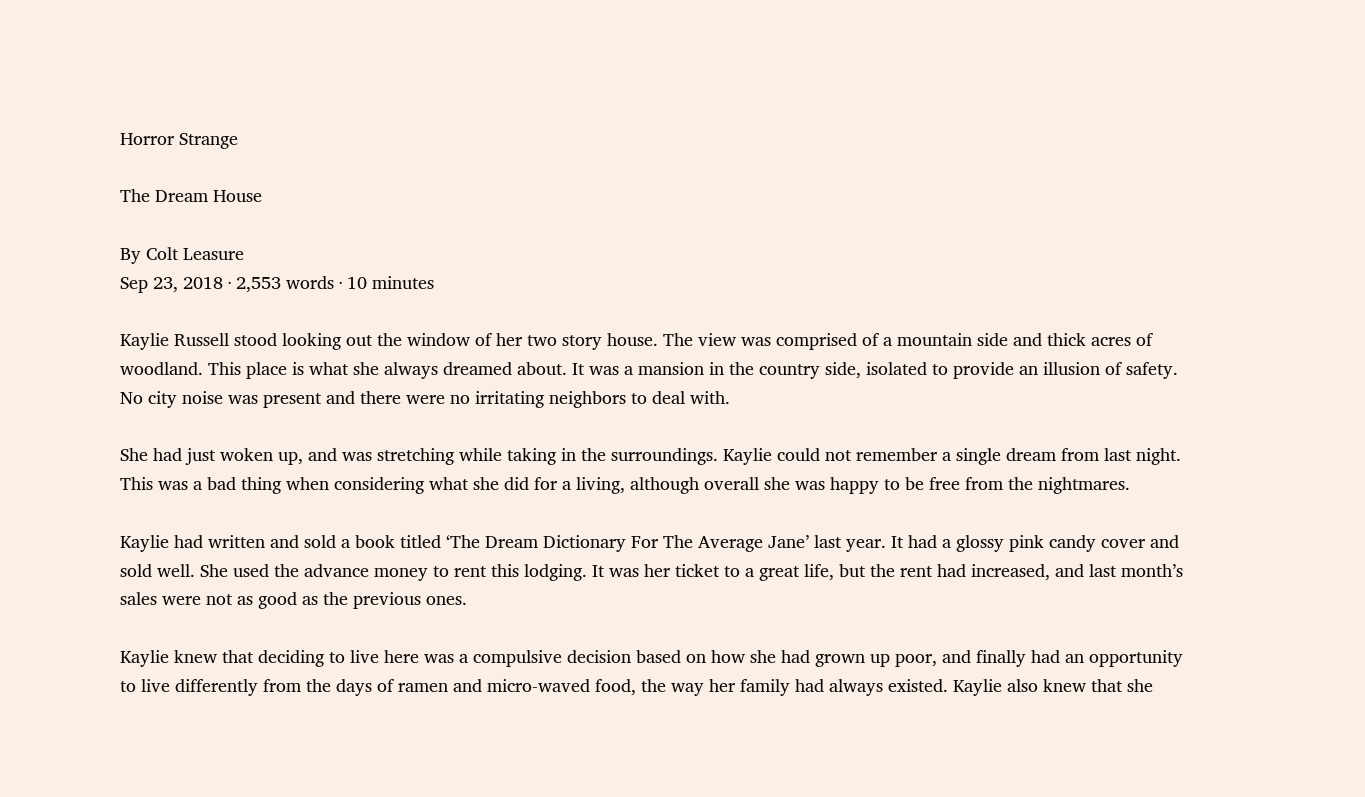Horror Strange

The Dream House

By Colt Leasure
Sep 23, 2018 · 2,553 words · 10 minutes

Kaylie Russell stood looking out the window of her two story house. The view was comprised of a mountain side and thick acres of woodland. This place is what she always dreamed about. It was a mansion in the country side, isolated to provide an illusion of safety. No city noise was present and there were no irritating neighbors to deal with.

She had just woken up, and was stretching while taking in the surroundings. Kaylie could not remember a single dream from last night. This was a bad thing when considering what she did for a living, although overall she was happy to be free from the nightmares.

Kaylie had written and sold a book titled ‘The Dream Dictionary For The Average Jane’ last year. It had a glossy pink candy cover and sold well. She used the advance money to rent this lodging. It was her ticket to a great life, but the rent had increased, and last month’s sales were not as good as the previous ones.

Kaylie knew that deciding to live here was a compulsive decision based on how she had grown up poor, and finally had an opportunity to live differently from the days of ramen and micro-waved food, the way her family had always existed. Kaylie also knew that she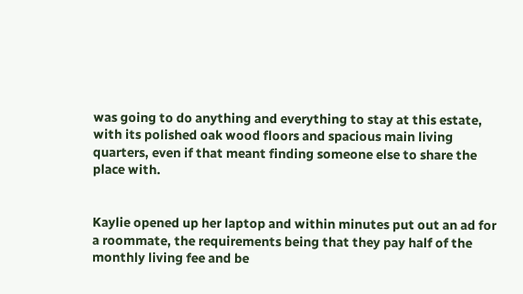was going to do anything and everything to stay at this estate, with its polished oak wood floors and spacious main living quarters, even if that meant finding someone else to share the place with.


Kaylie opened up her laptop and within minutes put out an ad for a roommate, the requirements being that they pay half of the monthly living fee and be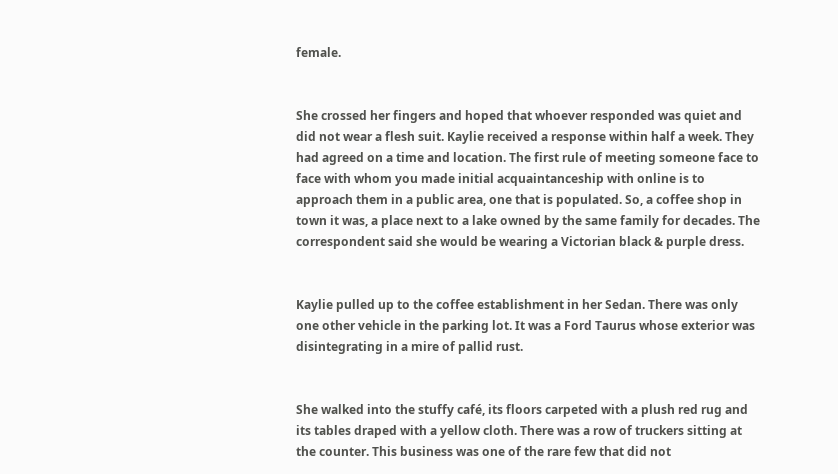female.


She crossed her fingers and hoped that whoever responded was quiet and did not wear a flesh suit. Kaylie received a response within half a week. They had agreed on a time and location. The first rule of meeting someone face to face with whom you made initial acquaintanceship with online is to approach them in a public area, one that is populated. So, a coffee shop in town it was, a place next to a lake owned by the same family for decades. The correspondent said she would be wearing a Victorian black & purple dress.


Kaylie pulled up to the coffee establishment in her Sedan. There was only one other vehicle in the parking lot. It was a Ford Taurus whose exterior was disintegrating in a mire of pallid rust.


She walked into the stuffy café, its floors carpeted with a plush red rug and its tables draped with a yellow cloth. There was a row of truckers sitting at the counter. This business was one of the rare few that did not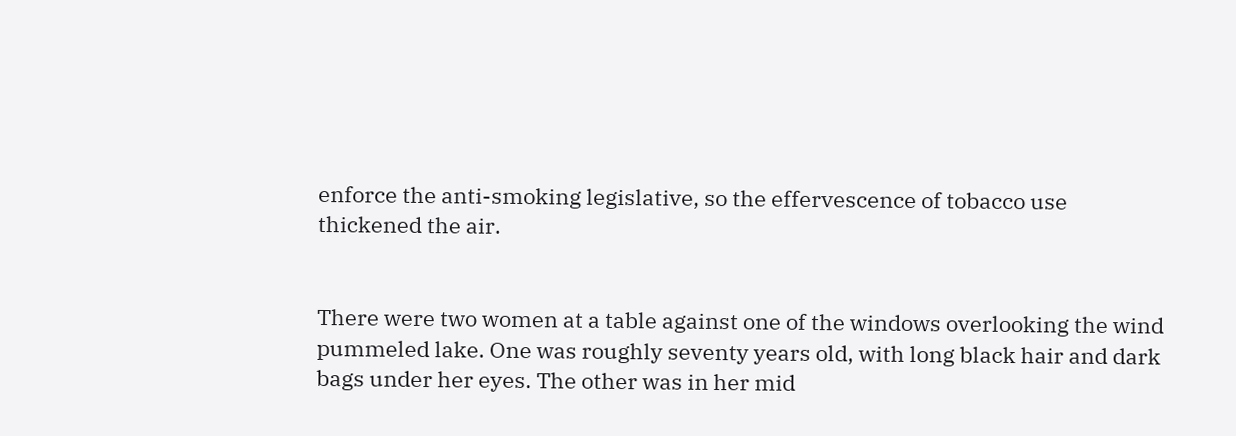enforce the anti-smoking legislative, so the effervescence of tobacco use thickened the air.


There were two women at a table against one of the windows overlooking the wind pummeled lake. One was roughly seventy years old, with long black hair and dark bags under her eyes. The other was in her mid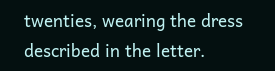twenties, wearing the dress described in the letter.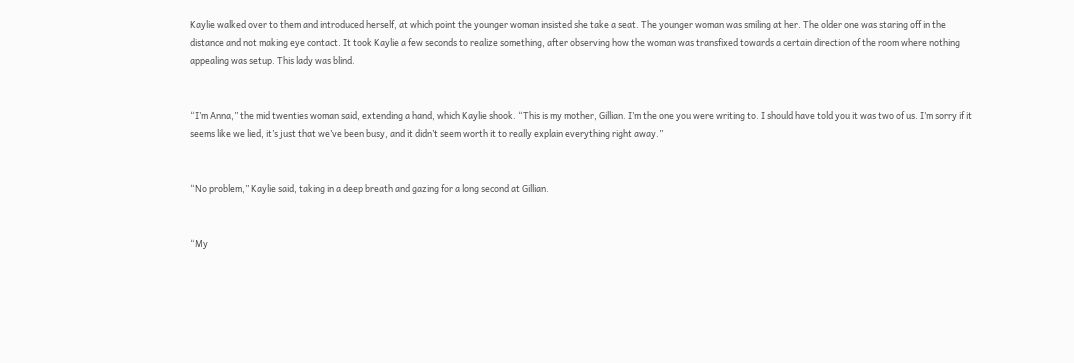Kaylie walked over to them and introduced herself, at which point the younger woman insisted she take a seat. The younger woman was smiling at her. The older one was staring off in the distance and not making eye contact. It took Kaylie a few seconds to realize something, after observing how the woman was transfixed towards a certain direction of the room where nothing appealing was setup. This lady was blind.


“I’m Anna,” the mid twenties woman said, extending a hand, which Kaylie shook. “This is my mother, Gillian. I’m the one you were writing to. I should have told you it was two of us. I’m sorry if it seems like we lied, it’s just that we’ve been busy, and it didn’t seem worth it to really explain everything right away.”


“No problem,” Kaylie said, taking in a deep breath and gazing for a long second at Gillian.


“My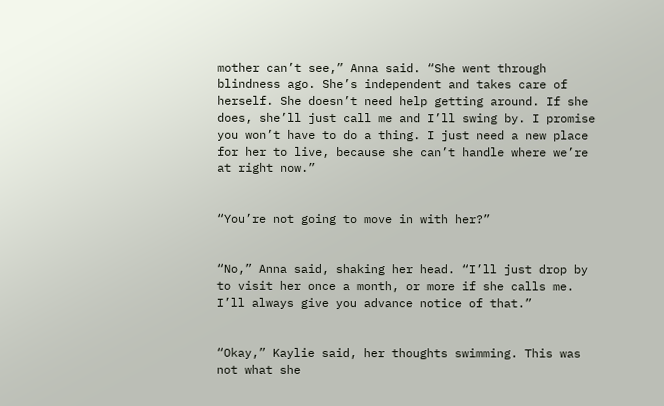mother can’t see,” Anna said. “She went through blindness ago. She’s independent and takes care of herself. She doesn’t need help getting around. If she does, she’ll just call me and I’ll swing by. I promise you won’t have to do a thing. I just need a new place for her to live, because she can’t handle where we’re at right now.”


“You’re not going to move in with her?”


“No,” Anna said, shaking her head. “I’ll just drop by to visit her once a month, or more if she calls me. I’ll always give you advance notice of that.”


“Okay,” Kaylie said, her thoughts swimming. This was not what she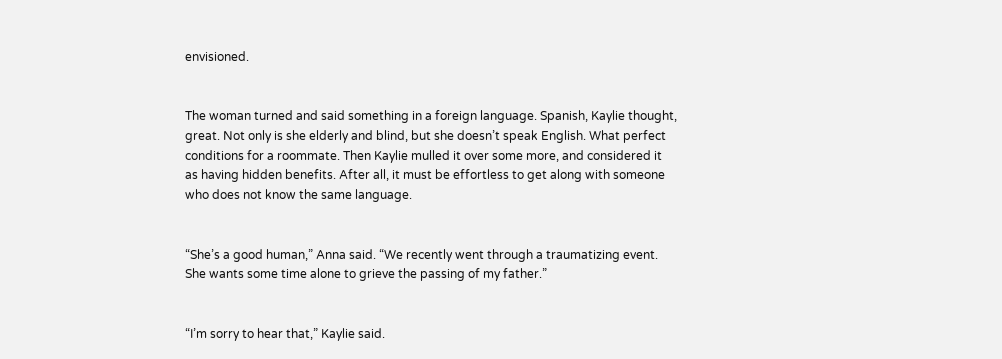envisioned.


The woman turned and said something in a foreign language. Spanish, Kaylie thought, great. Not only is she elderly and blind, but she doesn’t speak English. What perfect conditions for a roommate. Then Kaylie mulled it over some more, and considered it as having hidden benefits. After all, it must be effortless to get along with someone who does not know the same language.


“She’s a good human,” Anna said. “We recently went through a traumatizing event. She wants some time alone to grieve the passing of my father.”


“I’m sorry to hear that,” Kaylie said.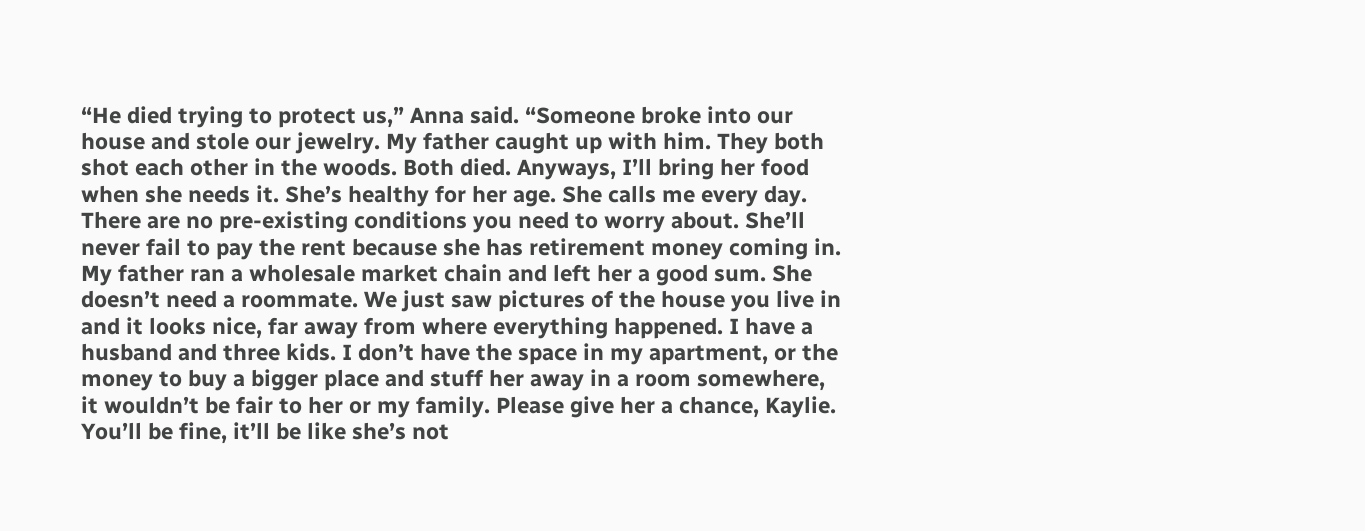“He died trying to protect us,” Anna said. “Someone broke into our house and stole our jewelry. My father caught up with him. They both shot each other in the woods. Both died. Anyways, I’ll bring her food when she needs it. She’s healthy for her age. She calls me every day. There are no pre-existing conditions you need to worry about. She’ll never fail to pay the rent because she has retirement money coming in. My father ran a wholesale market chain and left her a good sum. She doesn’t need a roommate. We just saw pictures of the house you live in and it looks nice, far away from where everything happened. I have a husband and three kids. I don’t have the space in my apartment, or the money to buy a bigger place and stuff her away in a room somewhere, it wouldn’t be fair to her or my family. Please give her a chance, Kaylie. You’ll be fine, it’ll be like she’s not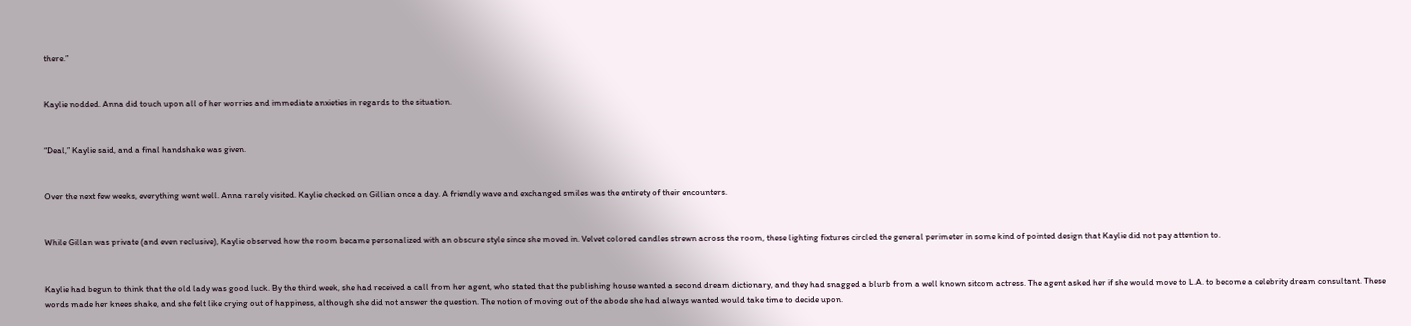there.”


Kaylie nodded. Anna did touch upon all of her worries and immediate anxieties in regards to the situation.


“Deal,” Kaylie said, and a final handshake was given.


Over the next few weeks, everything went well. Anna rarely visited. Kaylie checked on Gillian once a day. A friendly wave and exchanged smiles was the entirety of their encounters.


While Gillan was private (and even reclusive), Kaylie observed how the room became personalized with an obscure style since she moved in. Velvet colored candles strewn across the room, these lighting fixtures circled the general perimeter in some kind of pointed design that Kaylie did not pay attention to.


Kaylie had begun to think that the old lady was good luck. By the third week, she had received a call from her agent, who stated that the publishing house wanted a second dream dictionary, and they had snagged a blurb from a well known sitcom actress. The agent asked her if she would move to L.A. to become a celebrity dream consultant. These words made her knees shake, and she felt like crying out of happiness, although she did not answer the question. The notion of moving out of the abode she had always wanted would take time to decide upon.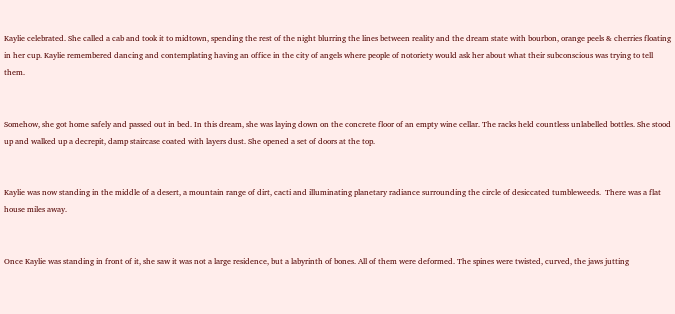Kaylie celebrated. She called a cab and took it to midtown, spending the rest of the night blurring the lines between reality and the dream state with bourbon, orange peels & cherries floating in her cup. Kaylie remembered dancing and contemplating having an office in the city of angels where people of notoriety would ask her about what their subconscious was trying to tell them.


Somehow, she got home safely and passed out in bed. In this dream, she was laying down on the concrete floor of an empty wine cellar. The racks held countless unlabelled bottles. She stood up and walked up a decrepit, damp staircase coated with layers dust. She opened a set of doors at the top.


Kaylie was now standing in the middle of a desert, a mountain range of dirt, cacti and illuminating planetary radiance surrounding the circle of desiccated tumbleweeds.  There was a flat house miles away.


Once Kaylie was standing in front of it, she saw it was not a large residence, but a labyrinth of bones. All of them were deformed. The spines were twisted, curved, the jaws jutting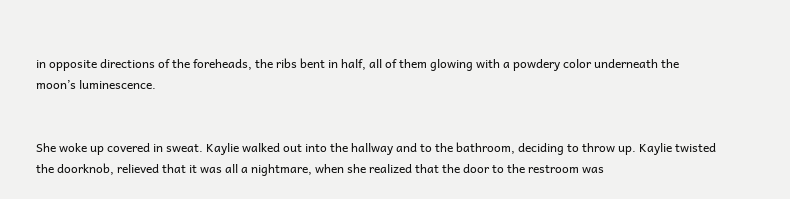in opposite directions of the foreheads, the ribs bent in half, all of them glowing with a powdery color underneath the moon’s luminescence.


She woke up covered in sweat. Kaylie walked out into the hallway and to the bathroom, deciding to throw up. Kaylie twisted the doorknob, relieved that it was all a nightmare, when she realized that the door to the restroom was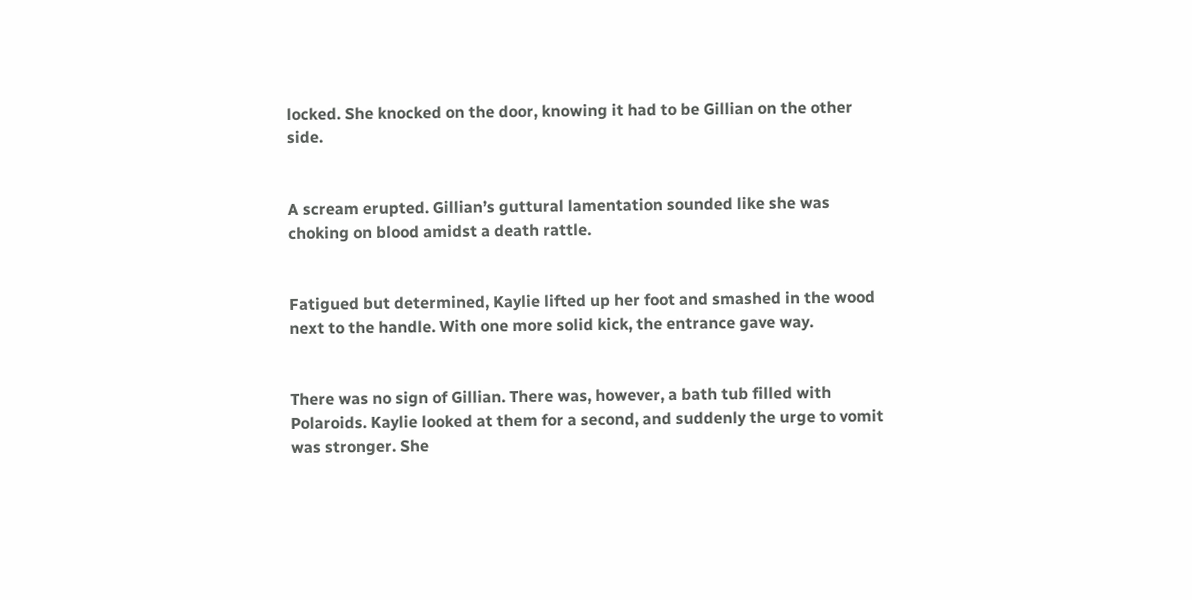locked. She knocked on the door, knowing it had to be Gillian on the other side.


A scream erupted. Gillian’s guttural lamentation sounded like she was choking on blood amidst a death rattle.


Fatigued but determined, Kaylie lifted up her foot and smashed in the wood next to the handle. With one more solid kick, the entrance gave way.


There was no sign of Gillian. There was, however, a bath tub filled with Polaroids. Kaylie looked at them for a second, and suddenly the urge to vomit was stronger. She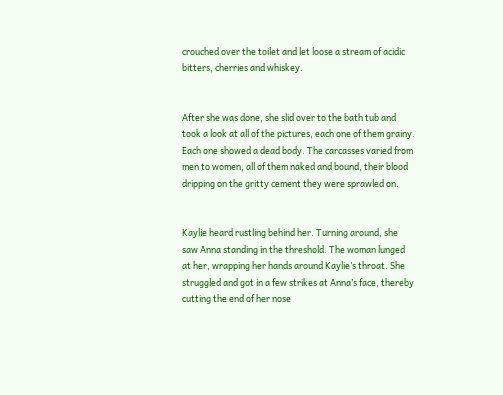crouched over the toilet and let loose a stream of acidic bitters, cherries and whiskey.


After she was done, she slid over to the bath tub and took a look at all of the pictures, each one of them grainy. Each one showed a dead body. The carcasses varied from men to women, all of them naked and bound, their blood dripping on the gritty cement they were sprawled on.


Kaylie heard rustling behind her. Turning around, she saw Anna standing in the threshold. The woman lunged at her, wrapping her hands around Kaylie’s throat. She struggled and got in a few strikes at Anna’s face, thereby cutting the end of her nose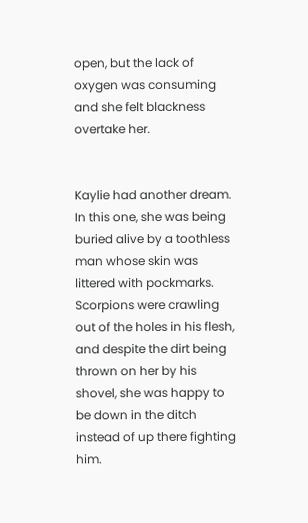open, but the lack of oxygen was consuming and she felt blackness overtake her.


Kaylie had another dream. In this one, she was being buried alive by a toothless man whose skin was littered with pockmarks. Scorpions were crawling out of the holes in his flesh, and despite the dirt being thrown on her by his shovel, she was happy to be down in the ditch instead of up there fighting him.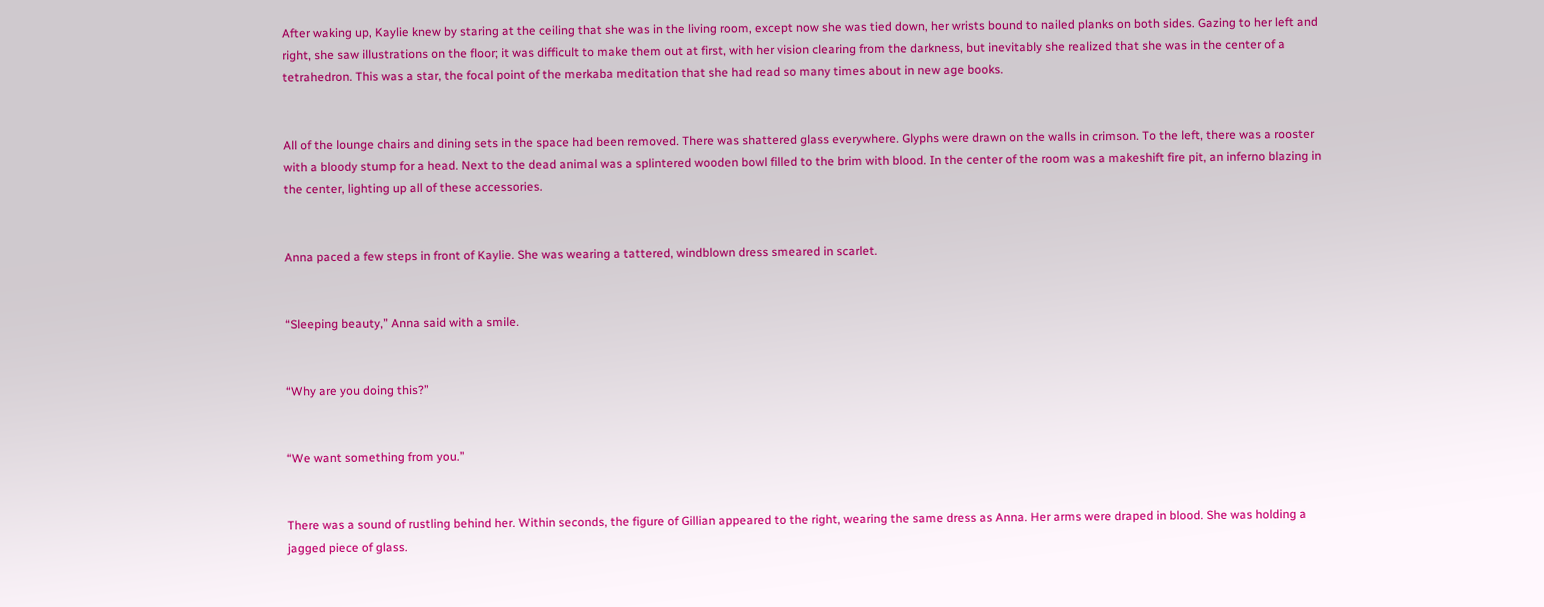After waking up, Kaylie knew by staring at the ceiling that she was in the living room, except now she was tied down, her wrists bound to nailed planks on both sides. Gazing to her left and right, she saw illustrations on the floor; it was difficult to make them out at first, with her vision clearing from the darkness, but inevitably she realized that she was in the center of a tetrahedron. This was a star, the focal point of the merkaba meditation that she had read so many times about in new age books.


All of the lounge chairs and dining sets in the space had been removed. There was shattered glass everywhere. Glyphs were drawn on the walls in crimson. To the left, there was a rooster with a bloody stump for a head. Next to the dead animal was a splintered wooden bowl filled to the brim with blood. In the center of the room was a makeshift fire pit, an inferno blazing in the center, lighting up all of these accessories.


Anna paced a few steps in front of Kaylie. She was wearing a tattered, windblown dress smeared in scarlet.


“Sleeping beauty,” Anna said with a smile.


“Why are you doing this?”


“We want something from you.”


There was a sound of rustling behind her. Within seconds, the figure of Gillian appeared to the right, wearing the same dress as Anna. Her arms were draped in blood. She was holding a jagged piece of glass.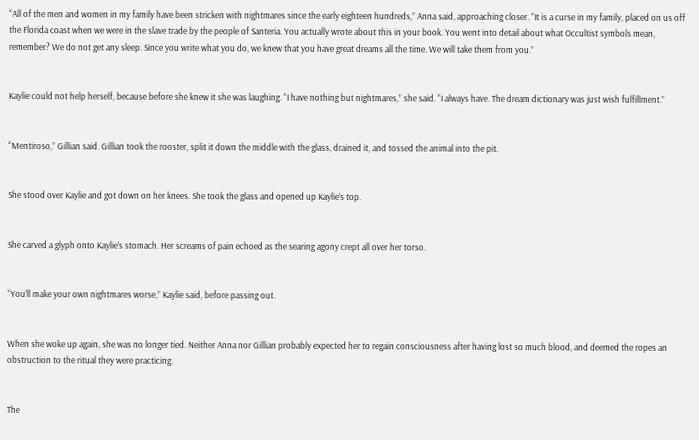“All of the men and women in my family have been stricken with nightmares since the early eighteen hundreds,” Anna said, approaching closer. “It is a curse in my family, placed on us off the Florida coast when we were in the slave trade by the people of Santeria. You actually wrote about this in your book. You went into detail about what Occultist symbols mean, remember? We do not get any sleep. Since you write what you do, we knew that you have great dreams all the time. We will take them from you.”


Kaylie could not help herself, because before she knew it she was laughing. “I have nothing but nightmares,” she said. “I always have. The dream dictionary was just wish fulfillment.”


“Mentiroso,” Gillian said. Gillian took the rooster, split it down the middle with the glass, drained it, and tossed the animal into the pit.


She stood over Kaylie and got down on her knees. She took the glass and opened up Kaylie’s top.


She carved a glyph onto Kaylie’s stomach. Her screams of pain echoed as the searing agony crept all over her torso.


“You’ll make your own nightmares worse,” Kaylie said, before passing out.


When she woke up again, she was no longer tied. Neither Anna nor Gillian probably expected her to regain consciousness after having lost so much blood, and deemed the ropes an obstruction to the ritual they were practicing.


The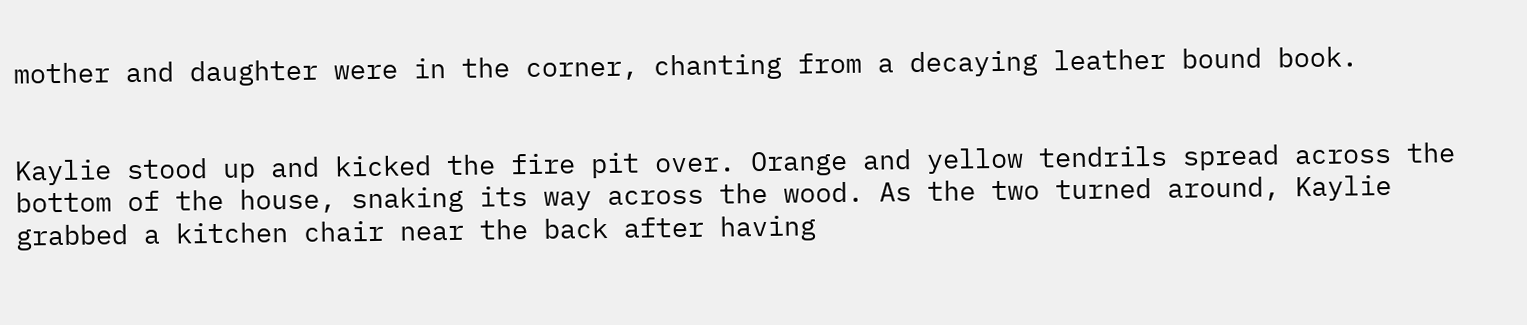mother and daughter were in the corner, chanting from a decaying leather bound book.


Kaylie stood up and kicked the fire pit over. Orange and yellow tendrils spread across the bottom of the house, snaking its way across the wood. As the two turned around, Kaylie grabbed a kitchen chair near the back after having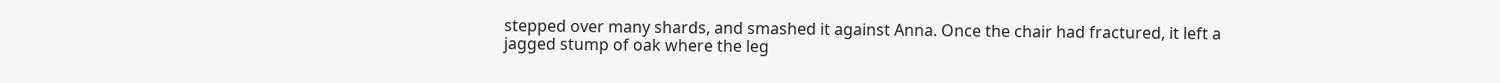stepped over many shards, and smashed it against Anna. Once the chair had fractured, it left a jagged stump of oak where the leg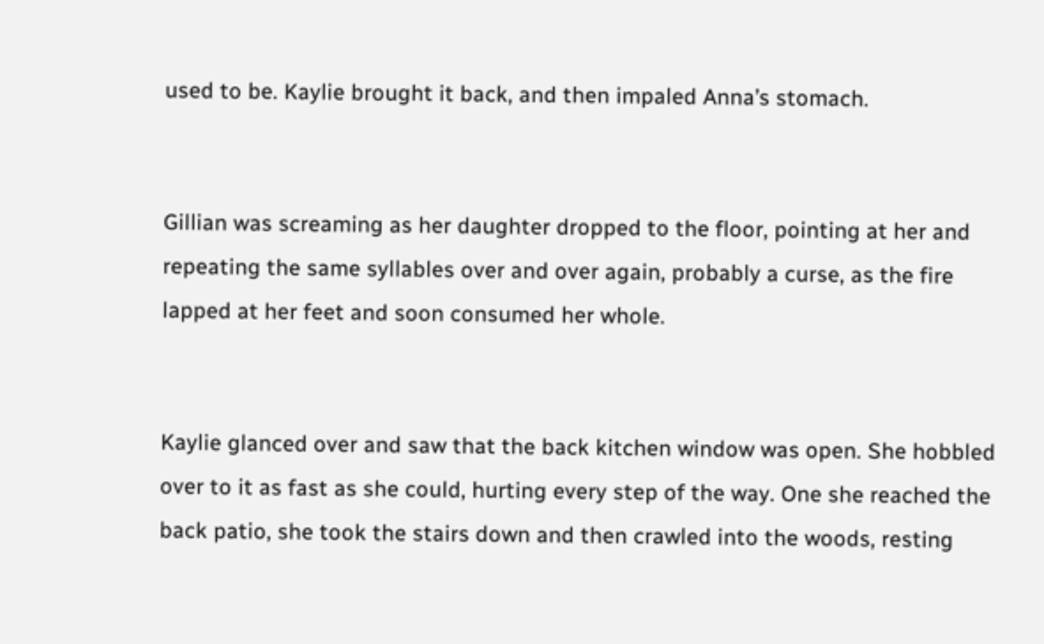used to be. Kaylie brought it back, and then impaled Anna’s stomach.


Gillian was screaming as her daughter dropped to the floor, pointing at her and repeating the same syllables over and over again, probably a curse, as the fire lapped at her feet and soon consumed her whole.


Kaylie glanced over and saw that the back kitchen window was open. She hobbled over to it as fast as she could, hurting every step of the way. One she reached the back patio, she took the stairs down and then crawled into the woods, resting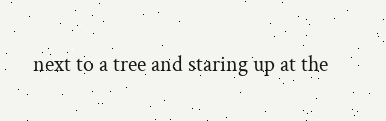next to a tree and staring up at the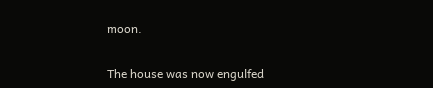moon.


The house was now engulfed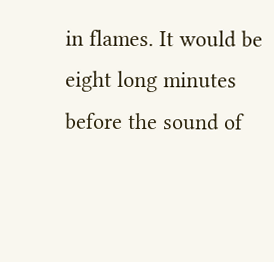in flames. It would be eight long minutes before the sound of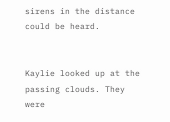sirens in the distance could be heard.


Kaylie looked up at the passing clouds. They were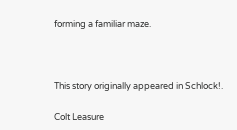forming a familiar maze.



This story originally appeared in Schlock!.

Colt Leasure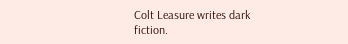Colt Leasure writes dark fiction.